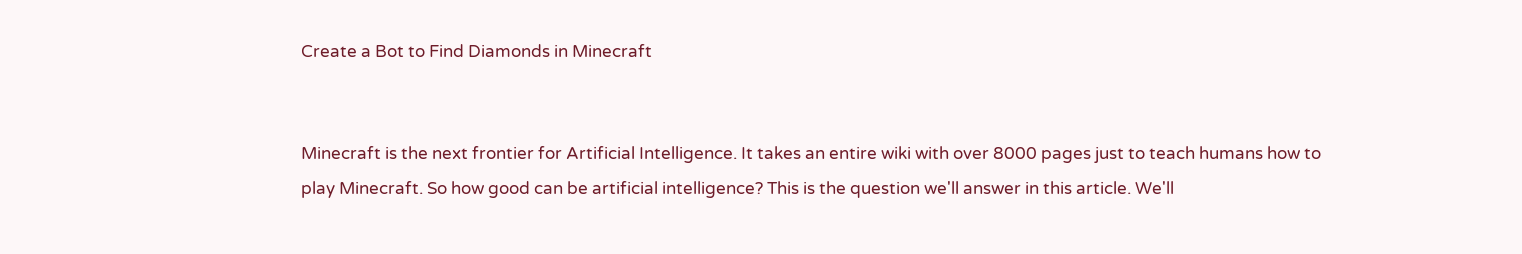Create a Bot to Find Diamonds in Minecraft


Minecraft is the next frontier for Artificial Intelligence. It takes an entire wiki with over 8000 pages just to teach humans how to play Minecraft. So how good can be artificial intelligence? This is the question we'll answer in this article. We'll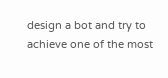design a bot and try to achieve one of the most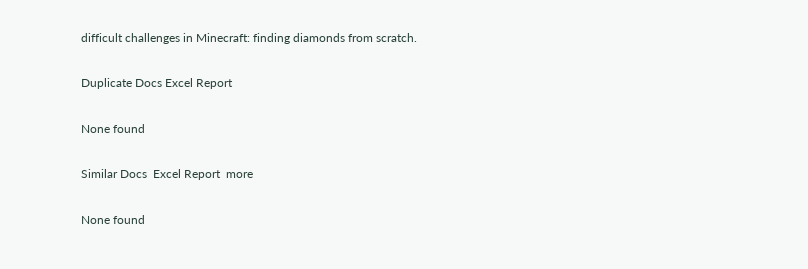difficult challenges in Minecraft: finding diamonds from scratch.

Duplicate Docs Excel Report

None found

Similar Docs  Excel Report  more

None found